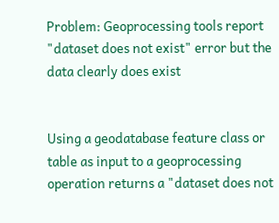Problem: Geoprocessing tools report "dataset does not exist" error but the data clearly does exist


Using a geodatabase feature class or table as input to a geoprocessing operation returns a "dataset does not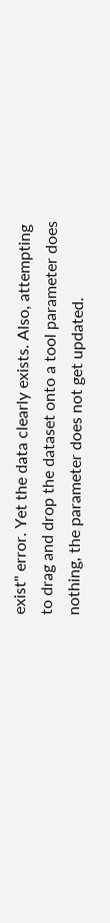exist" error. Yet the data clearly exists. Also, attempting to drag and drop the dataset onto a tool parameter does nothing, the parameter does not get updated.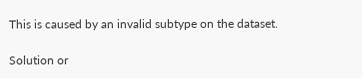This is caused by an invalid subtype on the dataset.

Solution or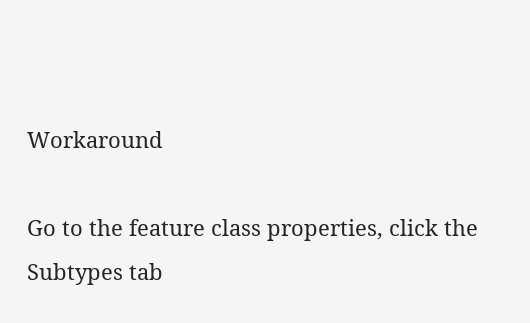Workaround

Go to the feature class properties, click the Subtypes tab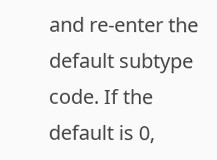and re-enter the default subtype code. If the default is 0,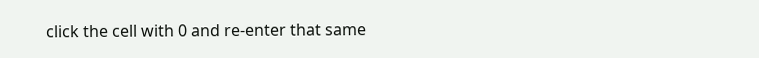click the cell with 0 and re-enter that same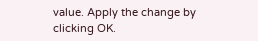value. Apply the change by clicking OK.